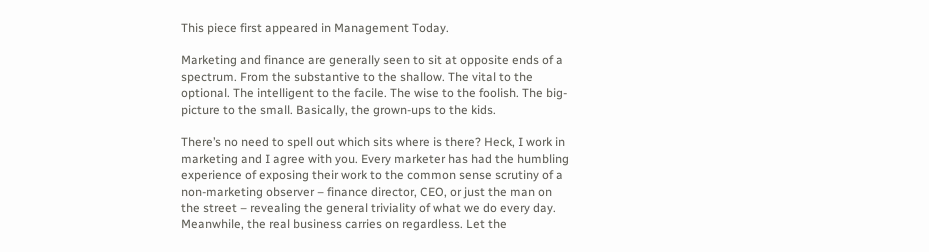This piece first appeared in Management Today.

Marketing and finance are generally seen to sit at opposite ends of a spectrum. From the substantive to the shallow. The vital to the optional. The intelligent to the facile. The wise to the foolish. The big-picture to the small. Basically, the grown-ups to the kids.

There’s no need to spell out which sits where is there? Heck, I work in marketing and I agree with you. Every marketer has had the humbling experience of exposing their work to the common sense scrutiny of a non-marketing observer – finance director, CEO, or just the man on the street – revealing the general triviality of what we do every day. Meanwhile, the real business carries on regardless. Let the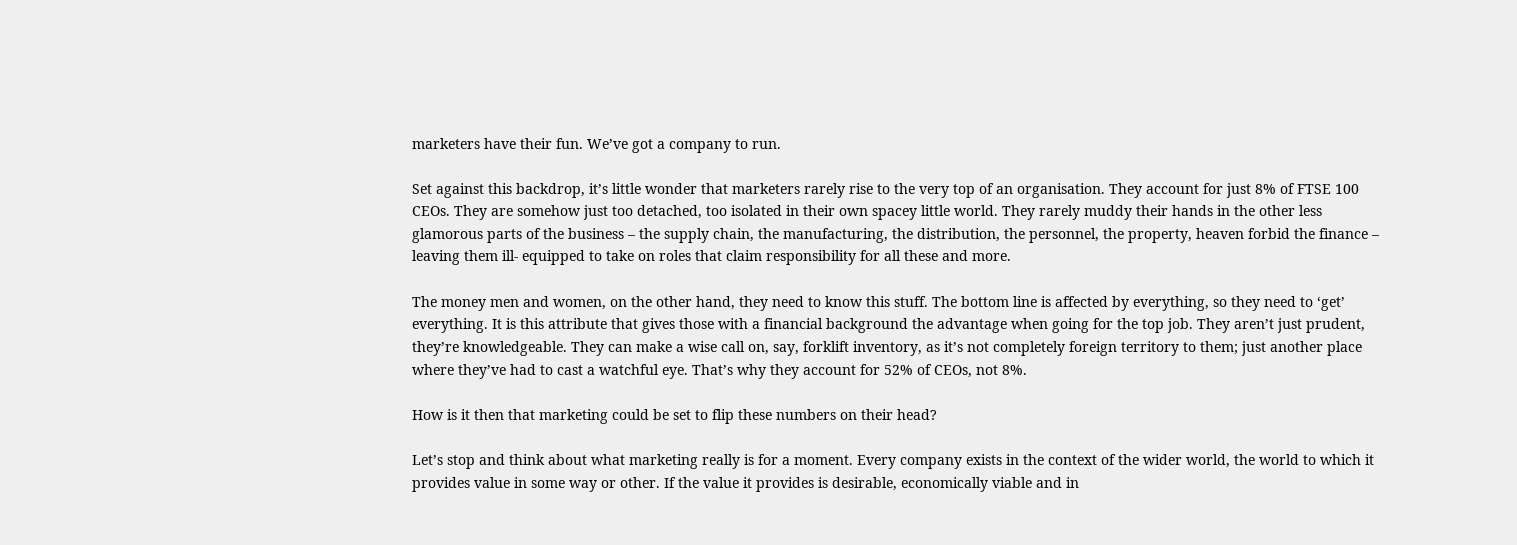marketers have their fun. We’ve got a company to run.

Set against this backdrop, it’s little wonder that marketers rarely rise to the very top of an organisation. They account for just 8% of FTSE 100 CEOs. They are somehow just too detached, too isolated in their own spacey little world. They rarely muddy their hands in the other less glamorous parts of the business – the supply chain, the manufacturing, the distribution, the personnel, the property, heaven forbid the finance – leaving them ill- equipped to take on roles that claim responsibility for all these and more.

The money men and women, on the other hand, they need to know this stuff. The bottom line is affected by everything, so they need to ‘get’ everything. It is this attribute that gives those with a financial background the advantage when going for the top job. They aren’t just prudent, they’re knowledgeable. They can make a wise call on, say, forklift inventory, as it’s not completely foreign territory to them; just another place where they’ve had to cast a watchful eye. That’s why they account for 52% of CEOs, not 8%.

How is it then that marketing could be set to flip these numbers on their head?

Let’s stop and think about what marketing really is for a moment. Every company exists in the context of the wider world, the world to which it provides value in some way or other. If the value it provides is desirable, economically viable and in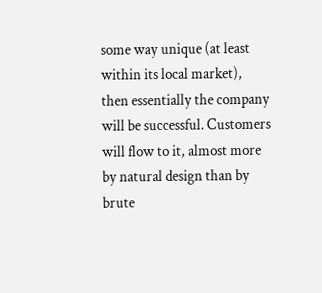some way unique (at least within its local market), then essentially the company will be successful. Customers will flow to it, almost more by natural design than by brute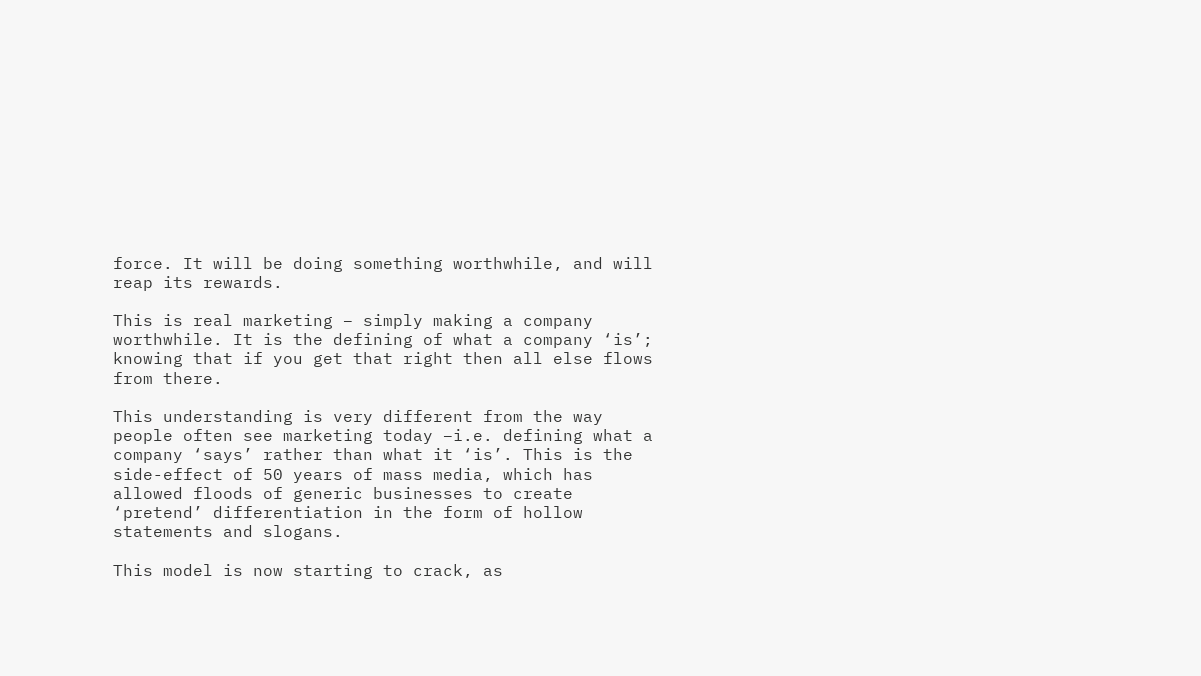force. It will be doing something worthwhile, and will reap its rewards.

This is real marketing – simply making a company worthwhile. It is the defining of what a company ‘is’; knowing that if you get that right then all else flows from there.

This understanding is very different from the way people often see marketing today –i.e. defining what a company ‘says’ rather than what it ‘is’. This is the side-effect of 50 years of mass media, which has allowed floods of generic businesses to create ‘pretend’ differentiation in the form of hollow statements and slogans.

This model is now starting to crack, as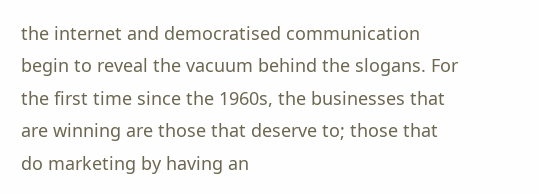the internet and democratised communication begin to reveal the vacuum behind the slogans. For the first time since the 1960s, the businesses that are winning are those that deserve to; those that do marketing by having an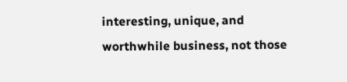interesting, unique, and worthwhile business, not those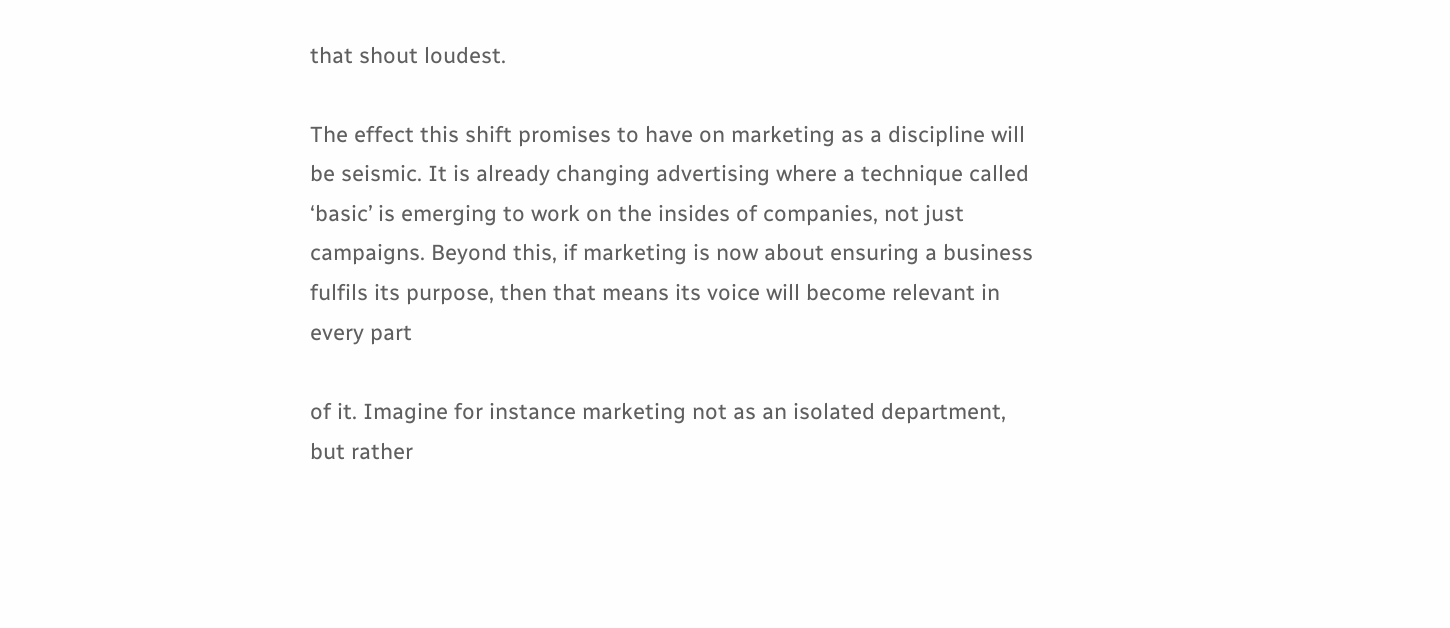that shout loudest.

The effect this shift promises to have on marketing as a discipline will be seismic. It is already changing advertising where a technique called ‘basic’ is emerging to work on the insides of companies, not just campaigns. Beyond this, if marketing is now about ensuring a business fulfils its purpose, then that means its voice will become relevant in every part

of it. Imagine for instance marketing not as an isolated department, but rather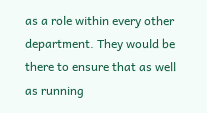as a role within every other department. They would be there to ensure that as well as running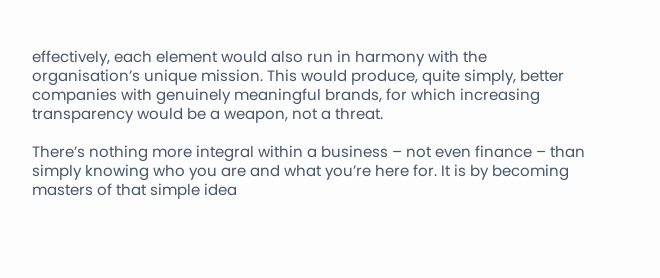effectively, each element would also run in harmony with the organisation’s unique mission. This would produce, quite simply, better companies with genuinely meaningful brands, for which increasing transparency would be a weapon, not a threat.

There’s nothing more integral within a business – not even finance – than simply knowing who you are and what you’re here for. It is by becoming masters of that simple idea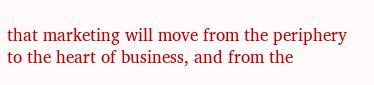that marketing will move from the periphery to the heart of business, and from the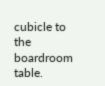cubicle to the boardroom table.